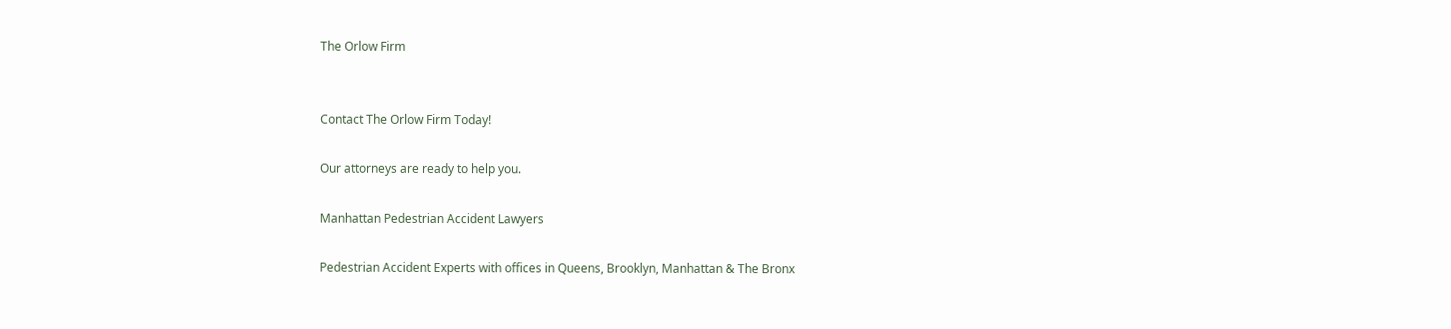The Orlow Firm


Contact The Orlow Firm Today!

Our attorneys are ready to help you.

Manhattan Pedestrian Accident Lawyers

Pedestrian Accident Experts with offices in Queens, Brooklyn, Manhattan & The Bronx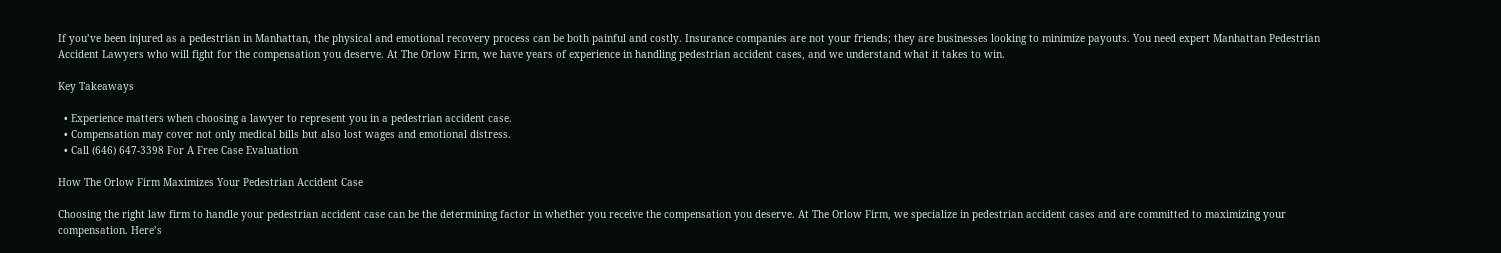If you’ve been injured as a pedestrian in Manhattan, the physical and emotional recovery process can be both painful and costly. Insurance companies are not your friends; they are businesses looking to minimize payouts. You need expert Manhattan Pedestrian Accident Lawyers who will fight for the compensation you deserve. At The Orlow Firm, we have years of experience in handling pedestrian accident cases, and we understand what it takes to win.

Key Takeaways

  • Experience matters when choosing a lawyer to represent you in a pedestrian accident case.
  • Compensation may cover not only medical bills but also lost wages and emotional distress.
  • Call (646) 647-3398 For A Free Case Evaluation

How The Orlow Firm Maximizes Your Pedestrian Accident Case

Choosing the right law firm to handle your pedestrian accident case can be the determining factor in whether you receive the compensation you deserve. At The Orlow Firm, we specialize in pedestrian accident cases and are committed to maximizing your compensation. Here’s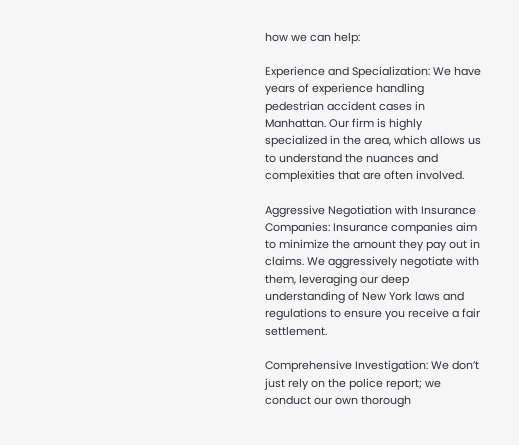how we can help:

Experience and Specialization: We have years of experience handling pedestrian accident cases in Manhattan. Our firm is highly specialized in the area, which allows us to understand the nuances and complexities that are often involved.

Aggressive Negotiation with Insurance Companies: Insurance companies aim to minimize the amount they pay out in claims. We aggressively negotiate with them, leveraging our deep understanding of New York laws and regulations to ensure you receive a fair settlement.

Comprehensive Investigation: We don’t just rely on the police report; we conduct our own thorough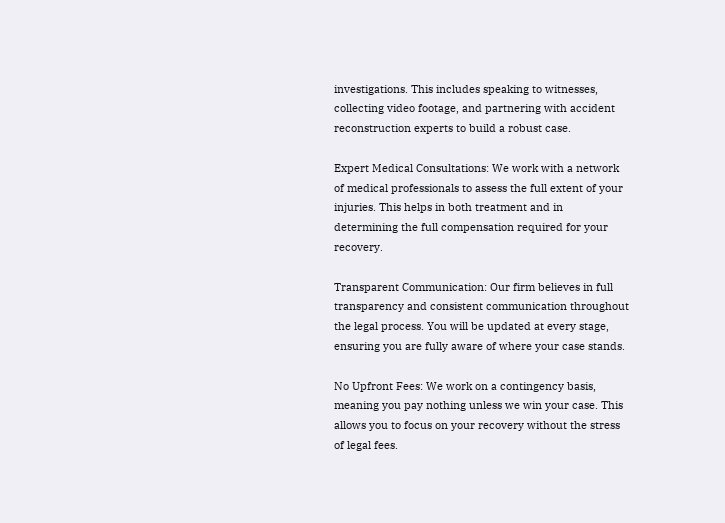investigations. This includes speaking to witnesses, collecting video footage, and partnering with accident reconstruction experts to build a robust case.

Expert Medical Consultations: We work with a network of medical professionals to assess the full extent of your injuries. This helps in both treatment and in determining the full compensation required for your recovery.

Transparent Communication: Our firm believes in full transparency and consistent communication throughout the legal process. You will be updated at every stage, ensuring you are fully aware of where your case stands.

No Upfront Fees: We work on a contingency basis, meaning you pay nothing unless we win your case. This allows you to focus on your recovery without the stress of legal fees.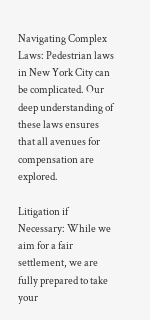Navigating Complex Laws: Pedestrian laws in New York City can be complicated. Our deep understanding of these laws ensures that all avenues for compensation are explored.

Litigation if Necessary: While we aim for a fair settlement, we are fully prepared to take your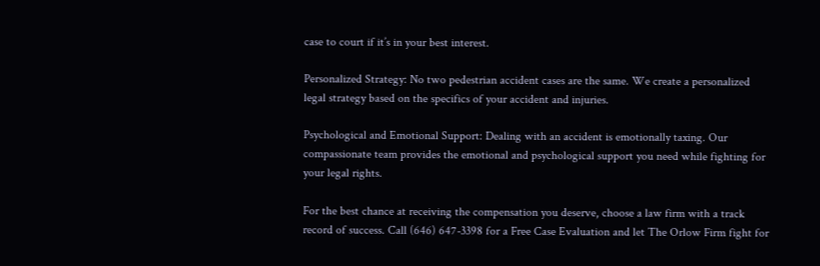case to court if it’s in your best interest.

Personalized Strategy: No two pedestrian accident cases are the same. We create a personalized legal strategy based on the specifics of your accident and injuries.

Psychological and Emotional Support: Dealing with an accident is emotionally taxing. Our compassionate team provides the emotional and psychological support you need while fighting for your legal rights.

For the best chance at receiving the compensation you deserve, choose a law firm with a track record of success. Call (646) 647-3398 for a Free Case Evaluation and let The Orlow Firm fight for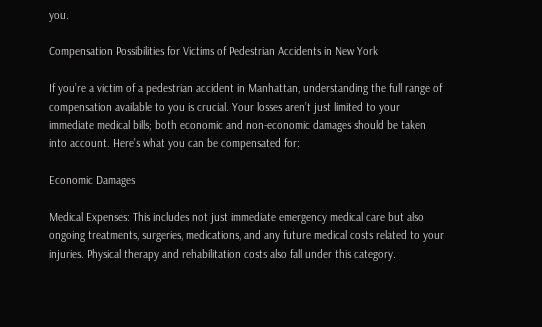you.

Compensation Possibilities for Victims of Pedestrian Accidents in New York

If you’re a victim of a pedestrian accident in Manhattan, understanding the full range of compensation available to you is crucial. Your losses aren’t just limited to your immediate medical bills; both economic and non-economic damages should be taken into account. Here’s what you can be compensated for:

Economic Damages

Medical Expenses: This includes not just immediate emergency medical care but also ongoing treatments, surgeries, medications, and any future medical costs related to your injuries. Physical therapy and rehabilitation costs also fall under this category.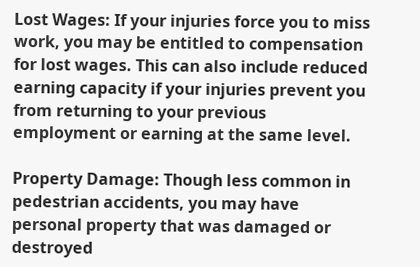Lost Wages: If your injuries force you to miss work, you may be entitled to compensation for lost wages. This can also include reduced earning capacity if your injuries prevent you from returning to your previous employment or earning at the same level.

Property Damage: Though less common in pedestrian accidents, you may have personal property that was damaged or destroyed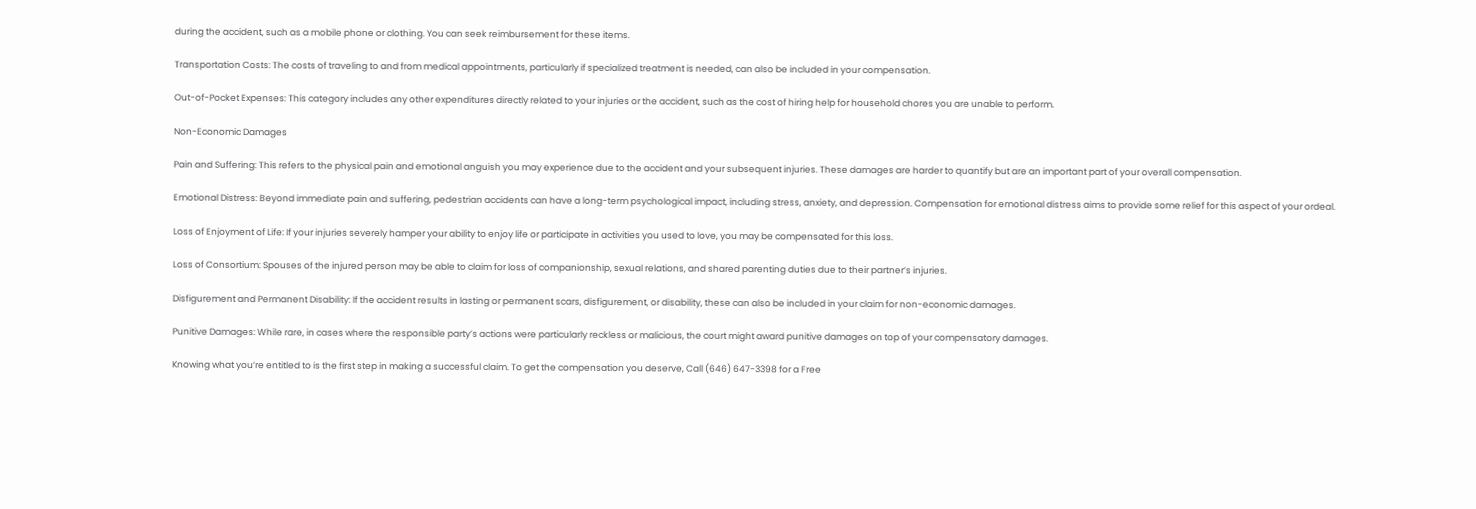during the accident, such as a mobile phone or clothing. You can seek reimbursement for these items.

Transportation Costs: The costs of traveling to and from medical appointments, particularly if specialized treatment is needed, can also be included in your compensation.

Out-of-Pocket Expenses: This category includes any other expenditures directly related to your injuries or the accident, such as the cost of hiring help for household chores you are unable to perform.

Non-Economic Damages

Pain and Suffering: This refers to the physical pain and emotional anguish you may experience due to the accident and your subsequent injuries. These damages are harder to quantify but are an important part of your overall compensation.

Emotional Distress: Beyond immediate pain and suffering, pedestrian accidents can have a long-term psychological impact, including stress, anxiety, and depression. Compensation for emotional distress aims to provide some relief for this aspect of your ordeal.

Loss of Enjoyment of Life: If your injuries severely hamper your ability to enjoy life or participate in activities you used to love, you may be compensated for this loss.

Loss of Consortium: Spouses of the injured person may be able to claim for loss of companionship, sexual relations, and shared parenting duties due to their partner’s injuries.

Disfigurement and Permanent Disability: If the accident results in lasting or permanent scars, disfigurement, or disability, these can also be included in your claim for non-economic damages.

Punitive Damages: While rare, in cases where the responsible party’s actions were particularly reckless or malicious, the court might award punitive damages on top of your compensatory damages.

Knowing what you’re entitled to is the first step in making a successful claim. To get the compensation you deserve, Call (646) 647-3398 for a Free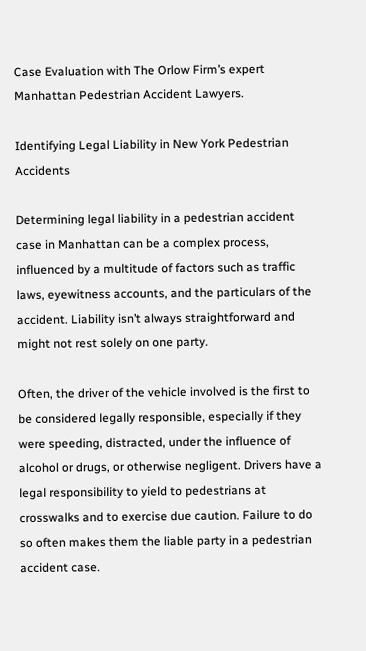Case Evaluation with The Orlow Firm’s expert Manhattan Pedestrian Accident Lawyers.

Identifying Legal Liability in New York Pedestrian Accidents

Determining legal liability in a pedestrian accident case in Manhattan can be a complex process, influenced by a multitude of factors such as traffic laws, eyewitness accounts, and the particulars of the accident. Liability isn’t always straightforward and might not rest solely on one party.

Often, the driver of the vehicle involved is the first to be considered legally responsible, especially if they were speeding, distracted, under the influence of alcohol or drugs, or otherwise negligent. Drivers have a legal responsibility to yield to pedestrians at crosswalks and to exercise due caution. Failure to do so often makes them the liable party in a pedestrian accident case.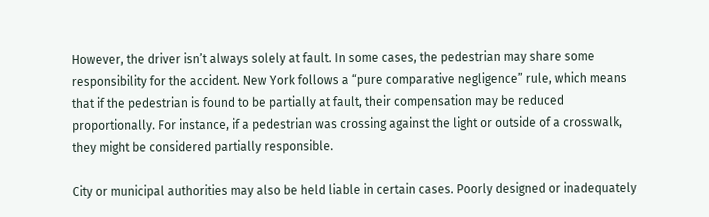However, the driver isn’t always solely at fault. In some cases, the pedestrian may share some responsibility for the accident. New York follows a “pure comparative negligence” rule, which means that if the pedestrian is found to be partially at fault, their compensation may be reduced proportionally. For instance, if a pedestrian was crossing against the light or outside of a crosswalk, they might be considered partially responsible.

City or municipal authorities may also be held liable in certain cases. Poorly designed or inadequately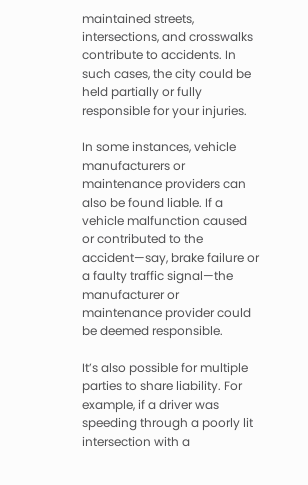maintained streets, intersections, and crosswalks contribute to accidents. In such cases, the city could be held partially or fully responsible for your injuries.

In some instances, vehicle manufacturers or maintenance providers can also be found liable. If a vehicle malfunction caused or contributed to the accident—say, brake failure or a faulty traffic signal—the manufacturer or maintenance provider could be deemed responsible.

It’s also possible for multiple parties to share liability. For example, if a driver was speeding through a poorly lit intersection with a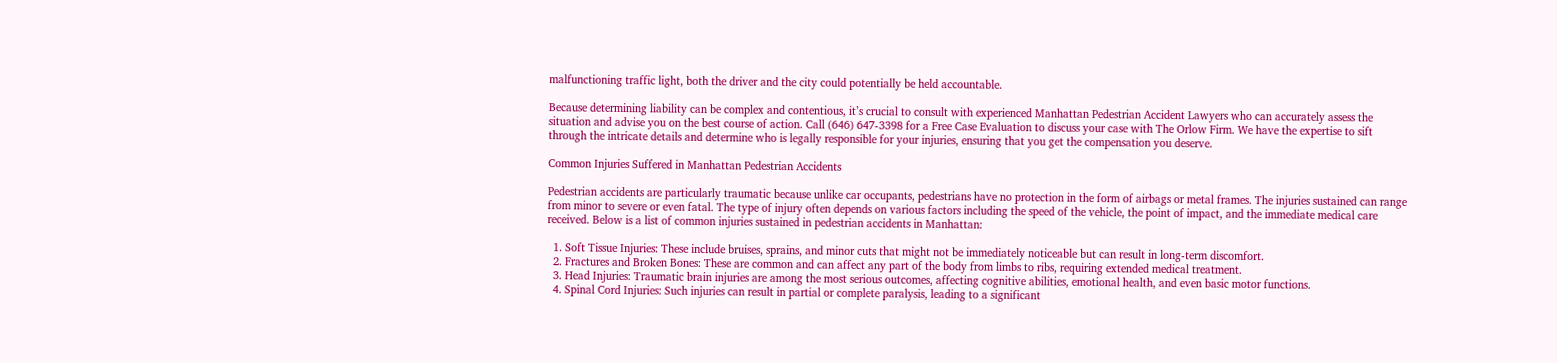malfunctioning traffic light, both the driver and the city could potentially be held accountable.

Because determining liability can be complex and contentious, it’s crucial to consult with experienced Manhattan Pedestrian Accident Lawyers who can accurately assess the situation and advise you on the best course of action. Call (646) 647-3398 for a Free Case Evaluation to discuss your case with The Orlow Firm. We have the expertise to sift through the intricate details and determine who is legally responsible for your injuries, ensuring that you get the compensation you deserve.

Common Injuries Suffered in Manhattan Pedestrian Accidents

Pedestrian accidents are particularly traumatic because unlike car occupants, pedestrians have no protection in the form of airbags or metal frames. The injuries sustained can range from minor to severe or even fatal. The type of injury often depends on various factors including the speed of the vehicle, the point of impact, and the immediate medical care received. Below is a list of common injuries sustained in pedestrian accidents in Manhattan:

  1. Soft Tissue Injuries: These include bruises, sprains, and minor cuts that might not be immediately noticeable but can result in long-term discomfort.
  2. Fractures and Broken Bones: These are common and can affect any part of the body from limbs to ribs, requiring extended medical treatment.
  3. Head Injuries: Traumatic brain injuries are among the most serious outcomes, affecting cognitive abilities, emotional health, and even basic motor functions.
  4. Spinal Cord Injuries: Such injuries can result in partial or complete paralysis, leading to a significant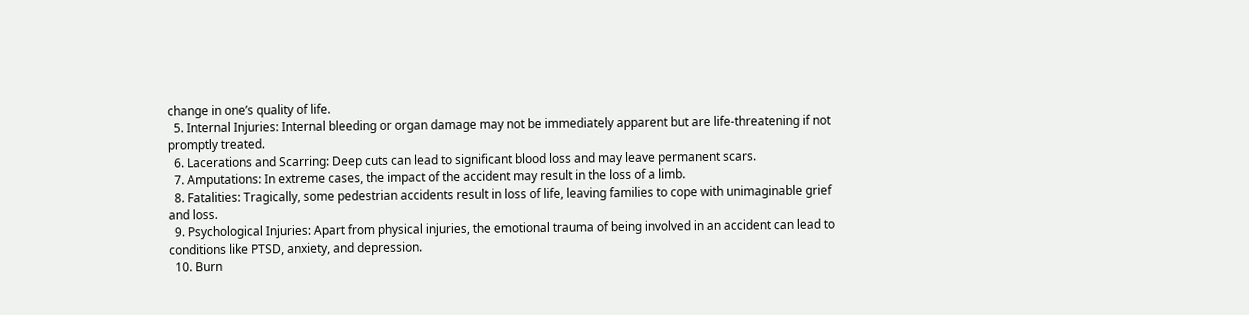change in one’s quality of life.
  5. Internal Injuries: Internal bleeding or organ damage may not be immediately apparent but are life-threatening if not promptly treated.
  6. Lacerations and Scarring: Deep cuts can lead to significant blood loss and may leave permanent scars.
  7. Amputations: In extreme cases, the impact of the accident may result in the loss of a limb.
  8. Fatalities: Tragically, some pedestrian accidents result in loss of life, leaving families to cope with unimaginable grief and loss.
  9. Psychological Injuries: Apart from physical injuries, the emotional trauma of being involved in an accident can lead to conditions like PTSD, anxiety, and depression.
  10. Burn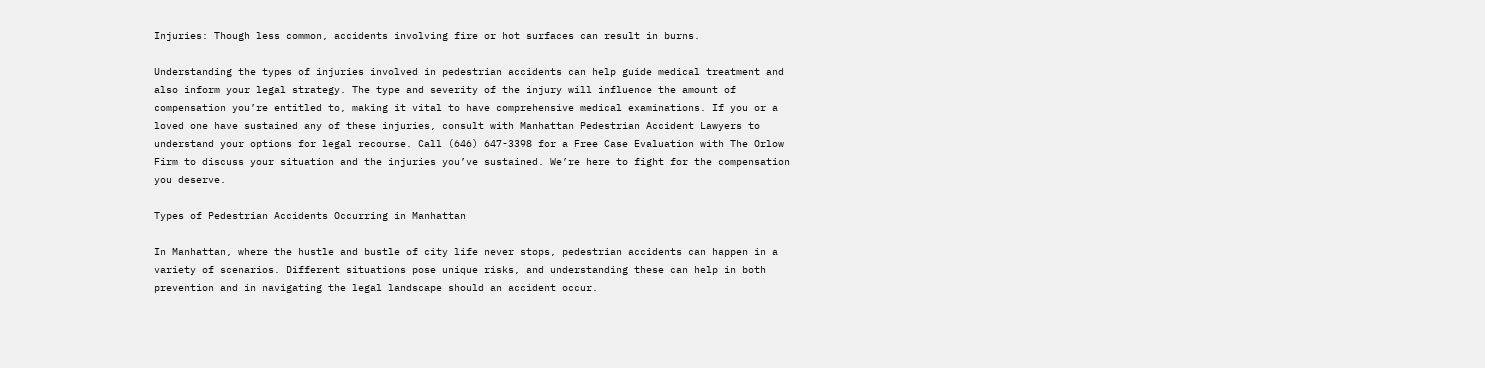Injuries: Though less common, accidents involving fire or hot surfaces can result in burns.

Understanding the types of injuries involved in pedestrian accidents can help guide medical treatment and also inform your legal strategy. The type and severity of the injury will influence the amount of compensation you’re entitled to, making it vital to have comprehensive medical examinations. If you or a loved one have sustained any of these injuries, consult with Manhattan Pedestrian Accident Lawyers to understand your options for legal recourse. Call (646) 647-3398 for a Free Case Evaluation with The Orlow Firm to discuss your situation and the injuries you’ve sustained. We’re here to fight for the compensation you deserve.

Types of Pedestrian Accidents Occurring in Manhattan

In Manhattan, where the hustle and bustle of city life never stops, pedestrian accidents can happen in a variety of scenarios. Different situations pose unique risks, and understanding these can help in both prevention and in navigating the legal landscape should an accident occur.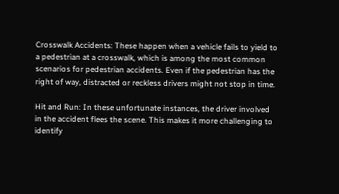Crosswalk Accidents: These happen when a vehicle fails to yield to a pedestrian at a crosswalk, which is among the most common scenarios for pedestrian accidents. Even if the pedestrian has the right of way, distracted or reckless drivers might not stop in time.

Hit and Run: In these unfortunate instances, the driver involved in the accident flees the scene. This makes it more challenging to identify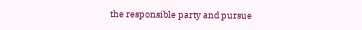the responsible party and pursue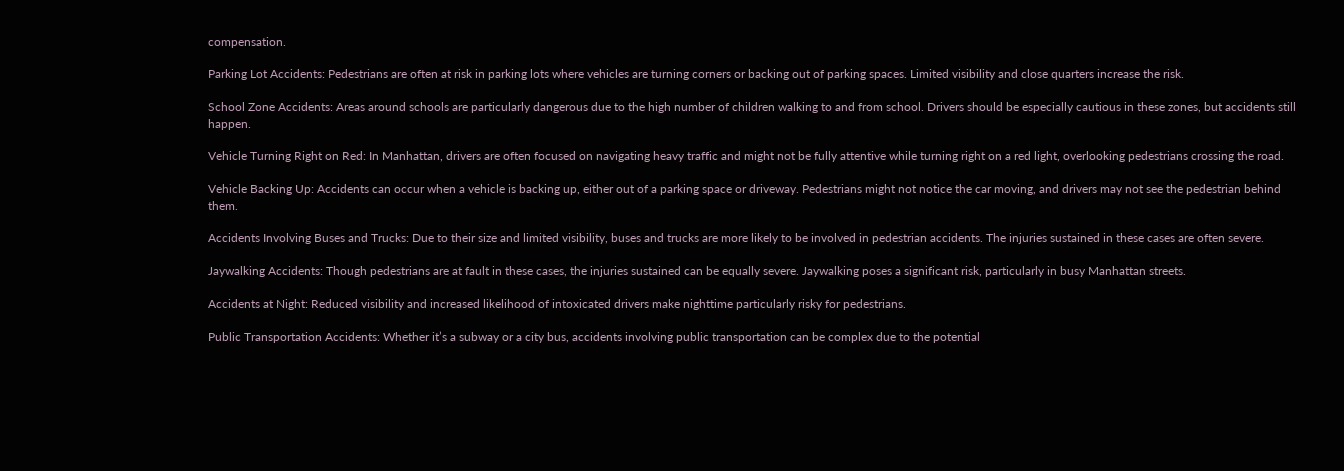compensation.

Parking Lot Accidents: Pedestrians are often at risk in parking lots where vehicles are turning corners or backing out of parking spaces. Limited visibility and close quarters increase the risk.

School Zone Accidents: Areas around schools are particularly dangerous due to the high number of children walking to and from school. Drivers should be especially cautious in these zones, but accidents still happen.

Vehicle Turning Right on Red: In Manhattan, drivers are often focused on navigating heavy traffic and might not be fully attentive while turning right on a red light, overlooking pedestrians crossing the road.

Vehicle Backing Up: Accidents can occur when a vehicle is backing up, either out of a parking space or driveway. Pedestrians might not notice the car moving, and drivers may not see the pedestrian behind them.

Accidents Involving Buses and Trucks: Due to their size and limited visibility, buses and trucks are more likely to be involved in pedestrian accidents. The injuries sustained in these cases are often severe.

Jaywalking Accidents: Though pedestrians are at fault in these cases, the injuries sustained can be equally severe. Jaywalking poses a significant risk, particularly in busy Manhattan streets.

Accidents at Night: Reduced visibility and increased likelihood of intoxicated drivers make nighttime particularly risky for pedestrians.

Public Transportation Accidents: Whether it’s a subway or a city bus, accidents involving public transportation can be complex due to the potential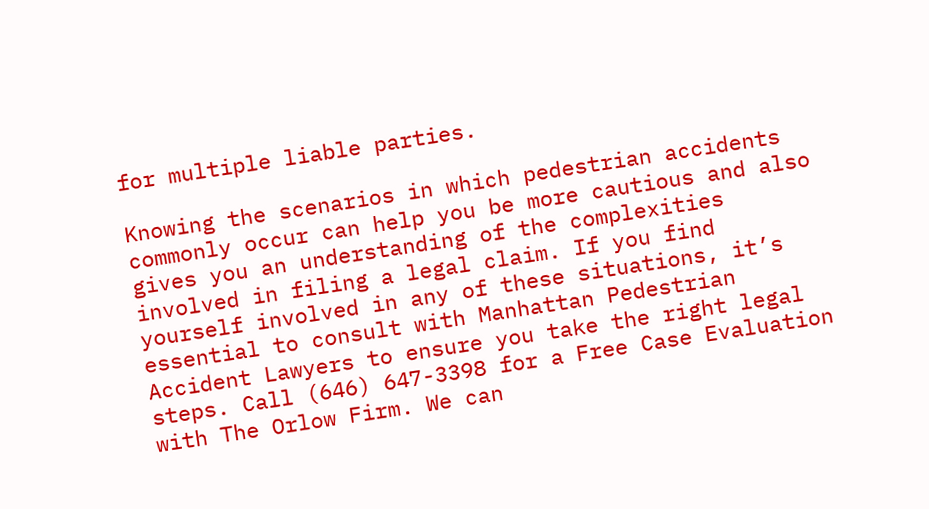for multiple liable parties.

Knowing the scenarios in which pedestrian accidents commonly occur can help you be more cautious and also gives you an understanding of the complexities involved in filing a legal claim. If you find yourself involved in any of these situations, it’s essential to consult with Manhattan Pedestrian Accident Lawyers to ensure you take the right legal steps. Call (646) 647-3398 for a Free Case Evaluation with The Orlow Firm. We can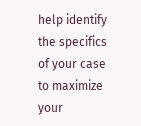help identify the specifics of your case to maximize your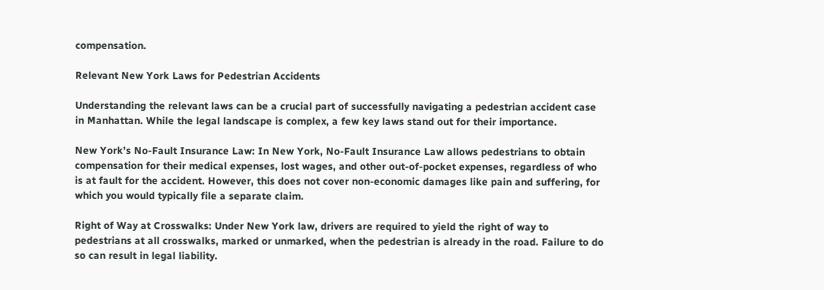compensation.

Relevant New York Laws for Pedestrian Accidents

Understanding the relevant laws can be a crucial part of successfully navigating a pedestrian accident case in Manhattan. While the legal landscape is complex, a few key laws stand out for their importance.

New York’s No-Fault Insurance Law: In New York, No-Fault Insurance Law allows pedestrians to obtain compensation for their medical expenses, lost wages, and other out-of-pocket expenses, regardless of who is at fault for the accident. However, this does not cover non-economic damages like pain and suffering, for which you would typically file a separate claim.

Right of Way at Crosswalks: Under New York law, drivers are required to yield the right of way to pedestrians at all crosswalks, marked or unmarked, when the pedestrian is already in the road. Failure to do so can result in legal liability.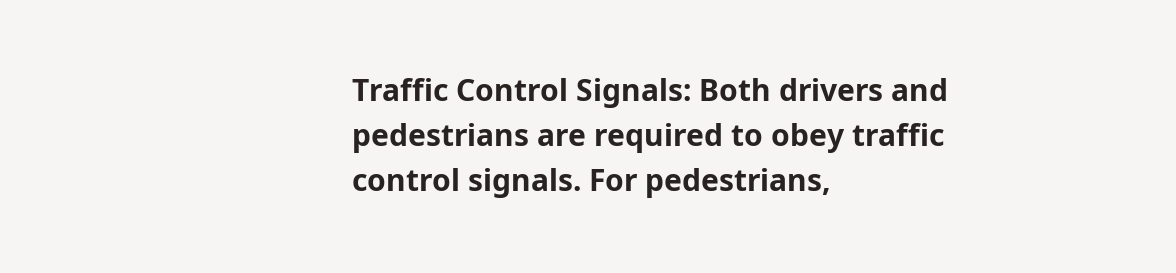Traffic Control Signals: Both drivers and pedestrians are required to obey traffic control signals. For pedestrians,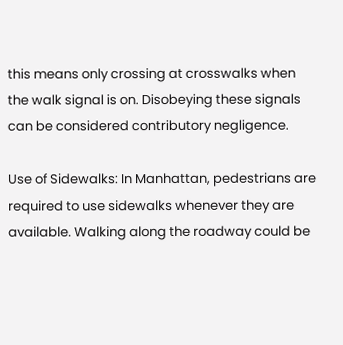this means only crossing at crosswalks when the walk signal is on. Disobeying these signals can be considered contributory negligence.

Use of Sidewalks: In Manhattan, pedestrians are required to use sidewalks whenever they are available. Walking along the roadway could be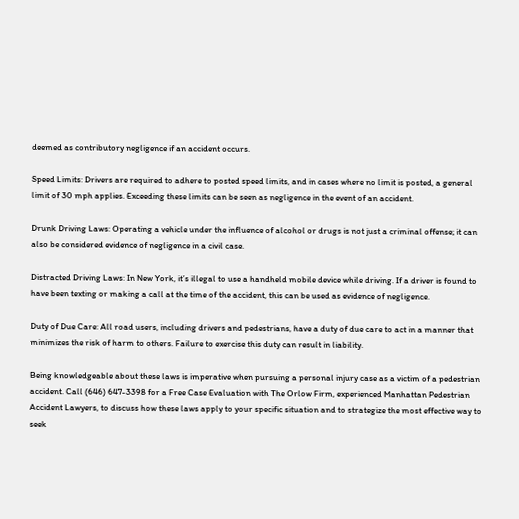deemed as contributory negligence if an accident occurs.

Speed Limits: Drivers are required to adhere to posted speed limits, and in cases where no limit is posted, a general limit of 30 mph applies. Exceeding these limits can be seen as negligence in the event of an accident.

Drunk Driving Laws: Operating a vehicle under the influence of alcohol or drugs is not just a criminal offense; it can also be considered evidence of negligence in a civil case.

Distracted Driving Laws: In New York, it’s illegal to use a handheld mobile device while driving. If a driver is found to have been texting or making a call at the time of the accident, this can be used as evidence of negligence.

Duty of Due Care: All road users, including drivers and pedestrians, have a duty of due care to act in a manner that minimizes the risk of harm to others. Failure to exercise this duty can result in liability.

Being knowledgeable about these laws is imperative when pursuing a personal injury case as a victim of a pedestrian accident. Call (646) 647-3398 for a Free Case Evaluation with The Orlow Firm, experienced Manhattan Pedestrian Accident Lawyers, to discuss how these laws apply to your specific situation and to strategize the most effective way to seek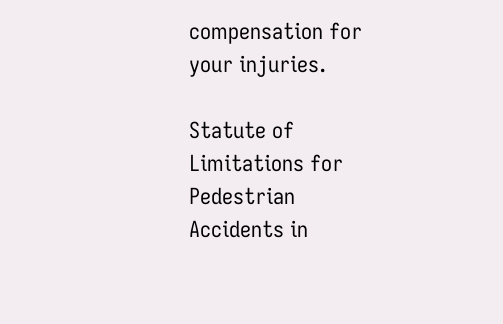compensation for your injuries.

Statute of Limitations for Pedestrian Accidents in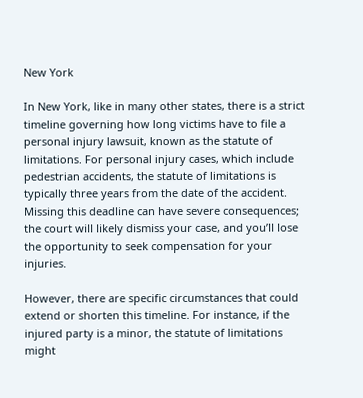New York

In New York, like in many other states, there is a strict timeline governing how long victims have to file a personal injury lawsuit, known as the statute of limitations. For personal injury cases, which include pedestrian accidents, the statute of limitations is typically three years from the date of the accident. Missing this deadline can have severe consequences; the court will likely dismiss your case, and you’ll lose the opportunity to seek compensation for your injuries.

However, there are specific circumstances that could extend or shorten this timeline. For instance, if the injured party is a minor, the statute of limitations might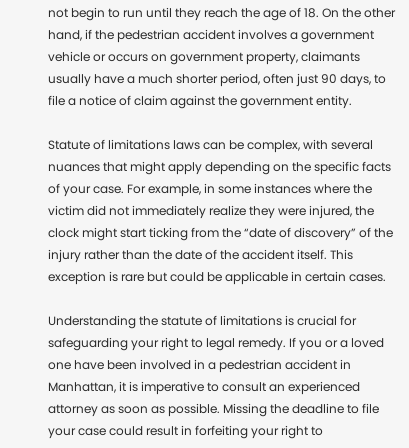not begin to run until they reach the age of 18. On the other hand, if the pedestrian accident involves a government vehicle or occurs on government property, claimants usually have a much shorter period, often just 90 days, to file a notice of claim against the government entity.

Statute of limitations laws can be complex, with several nuances that might apply depending on the specific facts of your case. For example, in some instances where the victim did not immediately realize they were injured, the clock might start ticking from the “date of discovery” of the injury rather than the date of the accident itself. This exception is rare but could be applicable in certain cases.

Understanding the statute of limitations is crucial for safeguarding your right to legal remedy. If you or a loved one have been involved in a pedestrian accident in Manhattan, it is imperative to consult an experienced attorney as soon as possible. Missing the deadline to file your case could result in forfeiting your right to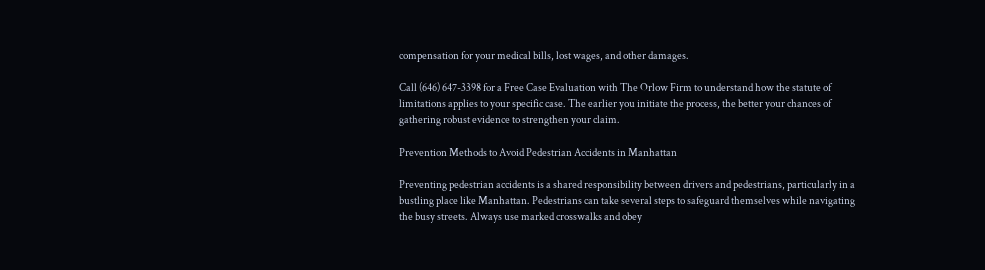compensation for your medical bills, lost wages, and other damages.

Call (646) 647-3398 for a Free Case Evaluation with The Orlow Firm to understand how the statute of limitations applies to your specific case. The earlier you initiate the process, the better your chances of gathering robust evidence to strengthen your claim.

Prevention Methods to Avoid Pedestrian Accidents in Manhattan

Preventing pedestrian accidents is a shared responsibility between drivers and pedestrians, particularly in a bustling place like Manhattan. Pedestrians can take several steps to safeguard themselves while navigating the busy streets. Always use marked crosswalks and obey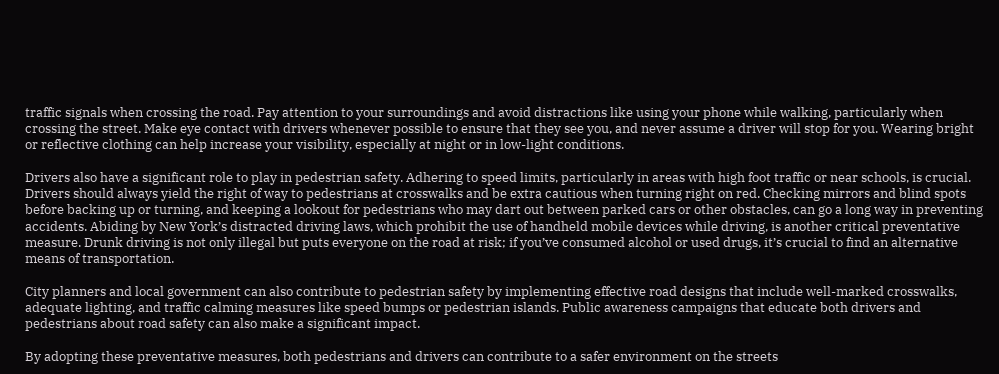traffic signals when crossing the road. Pay attention to your surroundings and avoid distractions like using your phone while walking, particularly when crossing the street. Make eye contact with drivers whenever possible to ensure that they see you, and never assume a driver will stop for you. Wearing bright or reflective clothing can help increase your visibility, especially at night or in low-light conditions.

Drivers also have a significant role to play in pedestrian safety. Adhering to speed limits, particularly in areas with high foot traffic or near schools, is crucial. Drivers should always yield the right of way to pedestrians at crosswalks and be extra cautious when turning right on red. Checking mirrors and blind spots before backing up or turning, and keeping a lookout for pedestrians who may dart out between parked cars or other obstacles, can go a long way in preventing accidents. Abiding by New York’s distracted driving laws, which prohibit the use of handheld mobile devices while driving, is another critical preventative measure. Drunk driving is not only illegal but puts everyone on the road at risk; if you’ve consumed alcohol or used drugs, it’s crucial to find an alternative means of transportation.

City planners and local government can also contribute to pedestrian safety by implementing effective road designs that include well-marked crosswalks, adequate lighting, and traffic calming measures like speed bumps or pedestrian islands. Public awareness campaigns that educate both drivers and pedestrians about road safety can also make a significant impact.

By adopting these preventative measures, both pedestrians and drivers can contribute to a safer environment on the streets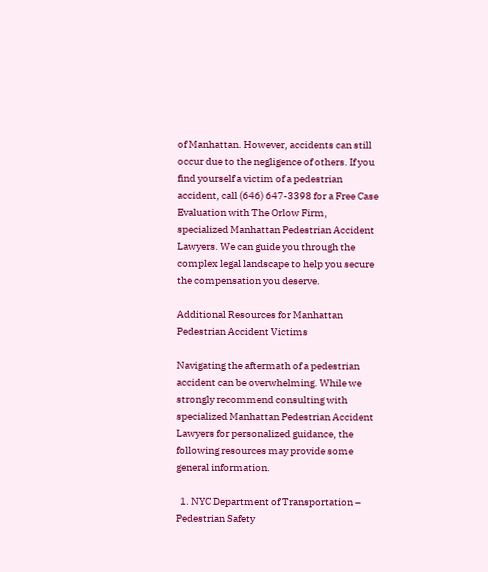of Manhattan. However, accidents can still occur due to the negligence of others. If you find yourself a victim of a pedestrian accident, call (646) 647-3398 for a Free Case Evaluation with The Orlow Firm, specialized Manhattan Pedestrian Accident Lawyers. We can guide you through the complex legal landscape to help you secure the compensation you deserve.

Additional Resources for Manhattan Pedestrian Accident Victims

Navigating the aftermath of a pedestrian accident can be overwhelming. While we strongly recommend consulting with specialized Manhattan Pedestrian Accident Lawyers for personalized guidance, the following resources may provide some general information.

  1. NYC Department of Transportation – Pedestrian Safety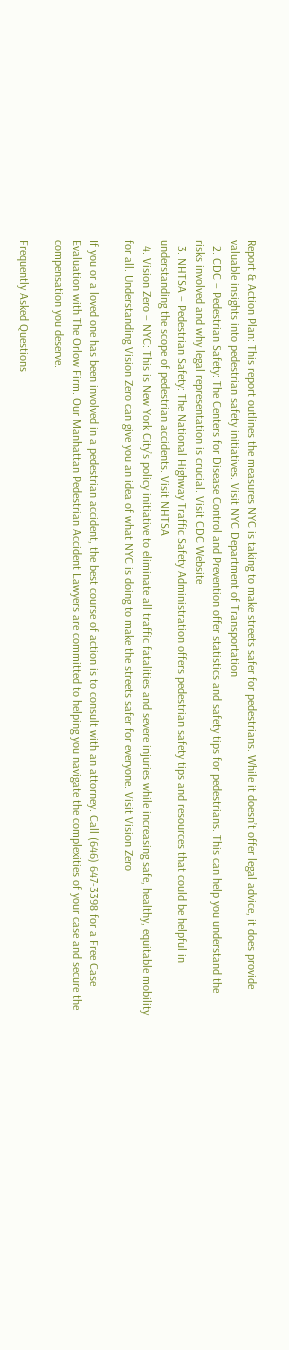Report & Action Plan: This report outlines the measures NYC is taking to make streets safer for pedestrians. While it doesn’t offer legal advice, it does provide valuable insights into pedestrian safety initiatives. Visit NYC Department of Transportation
  2. CDC – Pedestrian Safety: The Centers for Disease Control and Prevention offer statistics and safety tips for pedestrians. This can help you understand the risks involved and why legal representation is crucial. Visit CDC Website
  3. NHTSA – Pedestrian Safety: The National Highway Traffic Safety Administration offers pedestrian safety tips and resources that could be helpful in understanding the scope of pedestrian accidents. Visit NHTSA
  4. Vision Zero – NYC: This is New York City’s policy initiative to eliminate all traffic fatalities and severe injuries while increasing safe, healthy, equitable mobility for all. Understanding Vision Zero can give you an idea of what NYC is doing to make the streets safer for everyone. Visit Vision Zero

If you or a loved one has been involved in a pedestrian accident, the best course of action is to consult with an attorney. Call (646) 647-3398 for a Free Case Evaluation with The Orlow Firm. Our Manhattan Pedestrian Accident Lawyers are committed to helping you navigate the complexities of your case and secure the compensation you deserve.

Frequently Asked Questions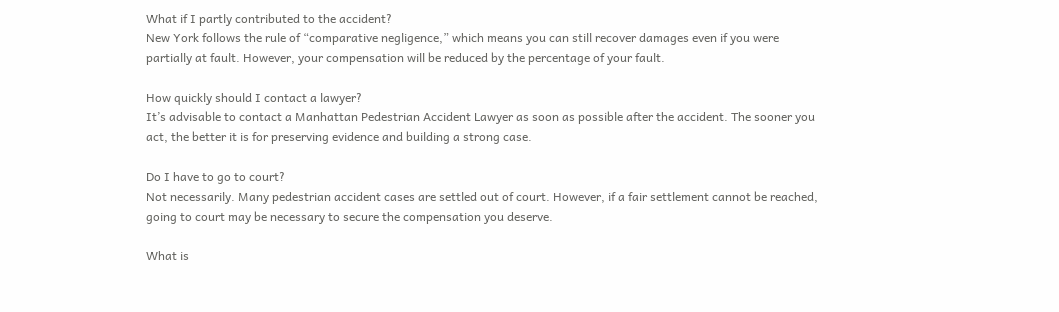What if I partly contributed to the accident?
New York follows the rule of “comparative negligence,” which means you can still recover damages even if you were partially at fault. However, your compensation will be reduced by the percentage of your fault.

How quickly should I contact a lawyer?
It’s advisable to contact a Manhattan Pedestrian Accident Lawyer as soon as possible after the accident. The sooner you act, the better it is for preserving evidence and building a strong case.

Do I have to go to court?
Not necessarily. Many pedestrian accident cases are settled out of court. However, if a fair settlement cannot be reached, going to court may be necessary to secure the compensation you deserve.

What is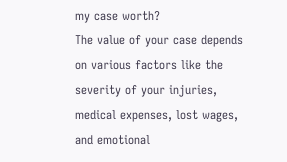my case worth?
The value of your case depends on various factors like the severity of your injuries, medical expenses, lost wages, and emotional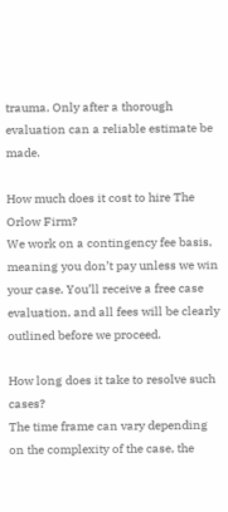trauma. Only after a thorough evaluation can a reliable estimate be made.

How much does it cost to hire The Orlow Firm?
We work on a contingency fee basis, meaning you don’t pay unless we win your case. You’ll receive a free case evaluation, and all fees will be clearly outlined before we proceed.

How long does it take to resolve such cases?
The time frame can vary depending on the complexity of the case, the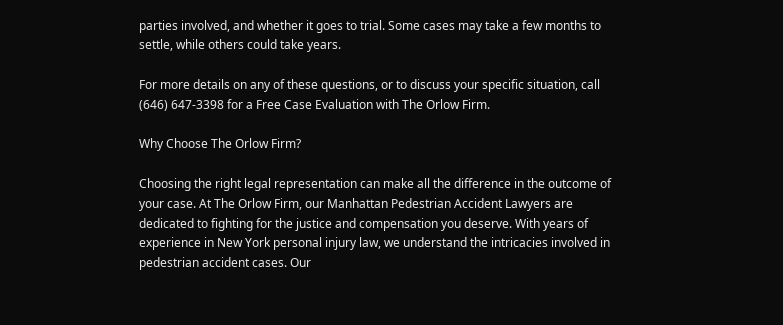parties involved, and whether it goes to trial. Some cases may take a few months to settle, while others could take years.

For more details on any of these questions, or to discuss your specific situation, call (646) 647-3398 for a Free Case Evaluation with The Orlow Firm.

Why Choose The Orlow Firm?

Choosing the right legal representation can make all the difference in the outcome of your case. At The Orlow Firm, our Manhattan Pedestrian Accident Lawyers are dedicated to fighting for the justice and compensation you deserve. With years of experience in New York personal injury law, we understand the intricacies involved in pedestrian accident cases. Our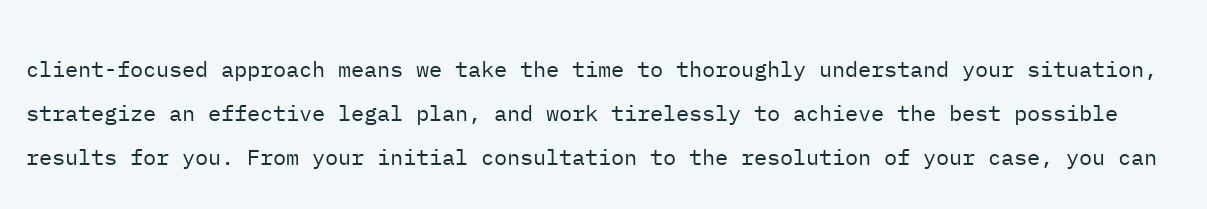client-focused approach means we take the time to thoroughly understand your situation, strategize an effective legal plan, and work tirelessly to achieve the best possible results for you. From your initial consultation to the resolution of your case, you can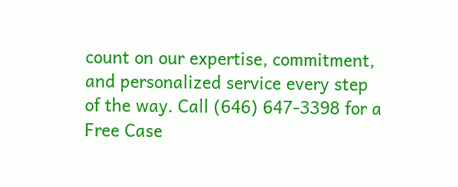count on our expertise, commitment, and personalized service every step of the way. Call (646) 647-3398 for a Free Case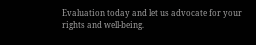Evaluation today and let us advocate for your rights and well-being.